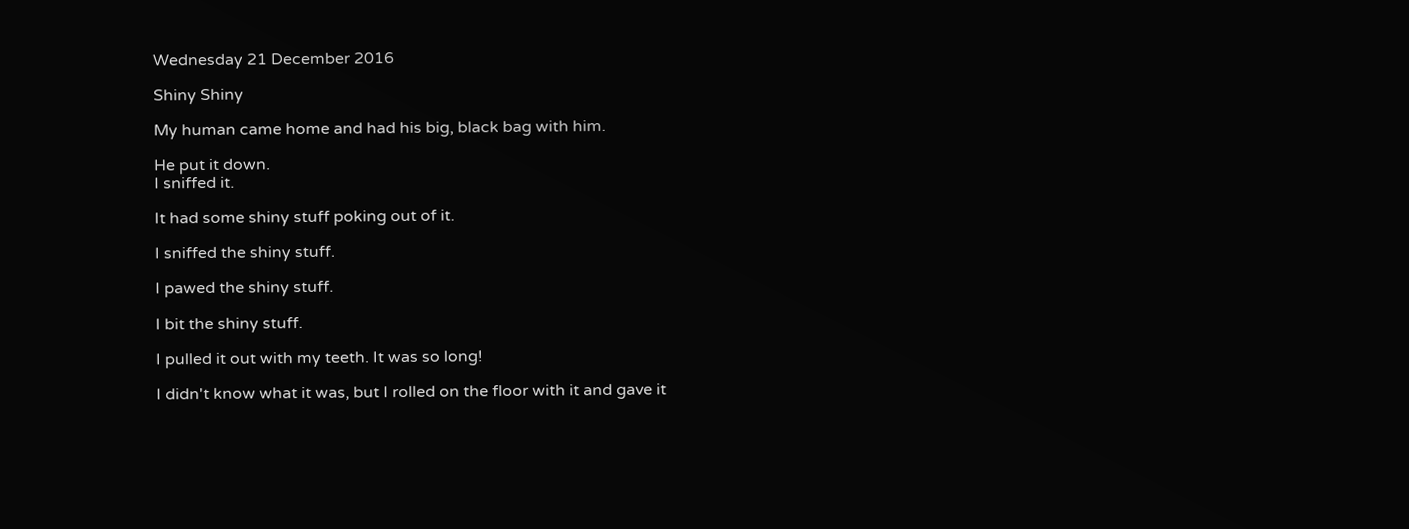Wednesday 21 December 2016

Shiny Shiny

My human came home and had his big, black bag with him.

He put it down.
I sniffed it.

It had some shiny stuff poking out of it.

I sniffed the shiny stuff.

I pawed the shiny stuff.

I bit the shiny stuff.

I pulled it out with my teeth. It was so long!

I didn't know what it was, but I rolled on the floor with it and gave it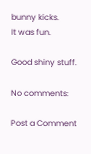bunny kicks.
It was fun.

Good shiny stuff.

No comments:

Post a Comment